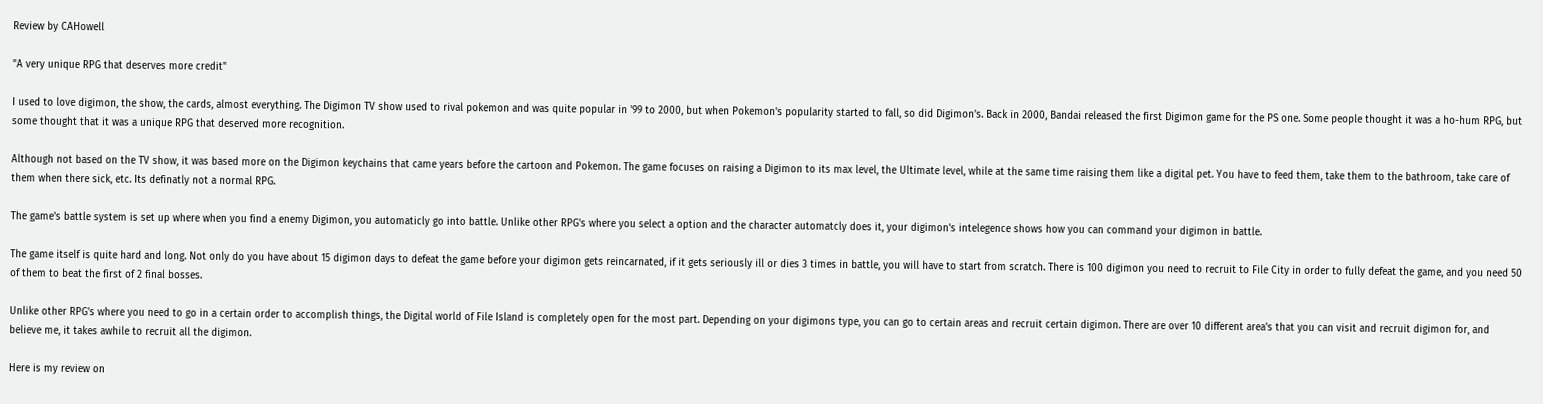Review by CAHowell

"A very unique RPG that deserves more credit"

I used to love digimon, the show, the cards, almost everything. The Digimon TV show used to rival pokemon and was quite popular in '99 to 2000, but when Pokemon's popularity started to fall, so did Digimon's. Back in 2000, Bandai released the first Digimon game for the PS one. Some people thought it was a ho-hum RPG, but some thought that it was a unique RPG that deserved more recognition.

Although not based on the TV show, it was based more on the Digimon keychains that came years before the cartoon and Pokemon. The game focuses on raising a Digimon to its max level, the Ultimate level, while at the same time raising them like a digital pet. You have to feed them, take them to the bathroom, take care of them when there sick, etc. Its definatly not a normal RPG.

The game's battle system is set up where when you find a enemy Digimon, you automaticly go into battle. Unlike other RPG's where you select a option and the character automatcly does it, your digimon's intelegence shows how you can command your digimon in battle.

The game itself is quite hard and long. Not only do you have about 15 digimon days to defeat the game before your digimon gets reincarnated, if it gets seriously ill or dies 3 times in battle, you will have to start from scratch. There is 100 digimon you need to recruit to File City in order to fully defeat the game, and you need 50 of them to beat the first of 2 final bosses.

Unlike other RPG's where you need to go in a certain order to accomplish things, the Digital world of File Island is completely open for the most part. Depending on your digimons type, you can go to certain areas and recruit certain digimon. There are over 10 different area's that you can visit and recruit digimon for, and believe me, it takes awhile to recruit all the digimon.

Here is my review on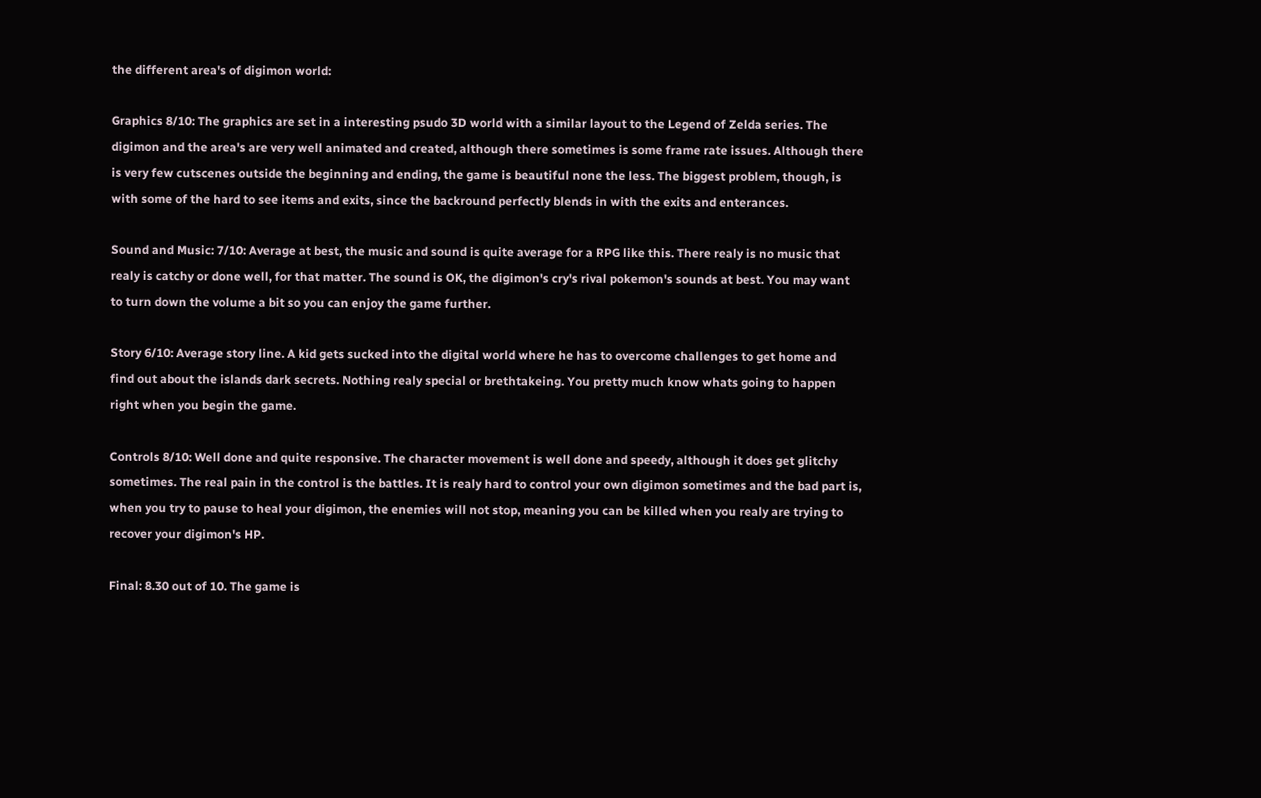the different area's of digimon world:

Graphics 8/10: The graphics are set in a interesting psudo 3D world with a similar layout to the Legend of Zelda series. The digimon and the area's are very well animated and created, although there sometimes is some frame rate issues. Although there is very few cutscenes outside the beginning and ending, the game is beautiful none the less. The biggest problem, though, is with some of the hard to see items and exits, since the backround perfectly blends in with the exits and enterances.

Sound and Music: 7/10: Average at best, the music and sound is quite average for a RPG like this. There realy is no music that realy is catchy or done well, for that matter. The sound is OK, the digimon's cry's rival pokemon's sounds at best. You may want to turn down the volume a bit so you can enjoy the game further.

Story 6/10: Average story line. A kid gets sucked into the digital world where he has to overcome challenges to get home and find out about the islands dark secrets. Nothing realy special or brethtakeing. You pretty much know whats going to happen right when you begin the game.

Controls 8/10: Well done and quite responsive. The character movement is well done and speedy, although it does get glitchy sometimes. The real pain in the control is the battles. It is realy hard to control your own digimon sometimes and the bad part is, when you try to pause to heal your digimon, the enemies will not stop, meaning you can be killed when you realy are trying to recover your digimon's HP.

Final: 8.30 out of 10. The game is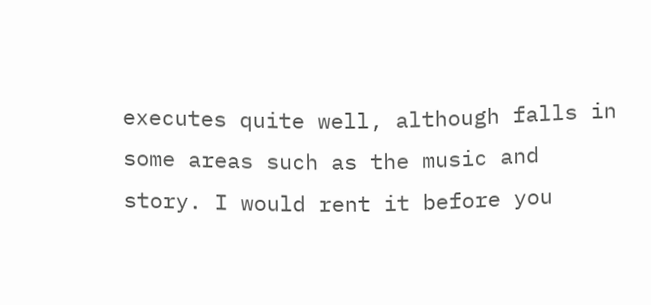executes quite well, although falls in some areas such as the music and story. I would rent it before you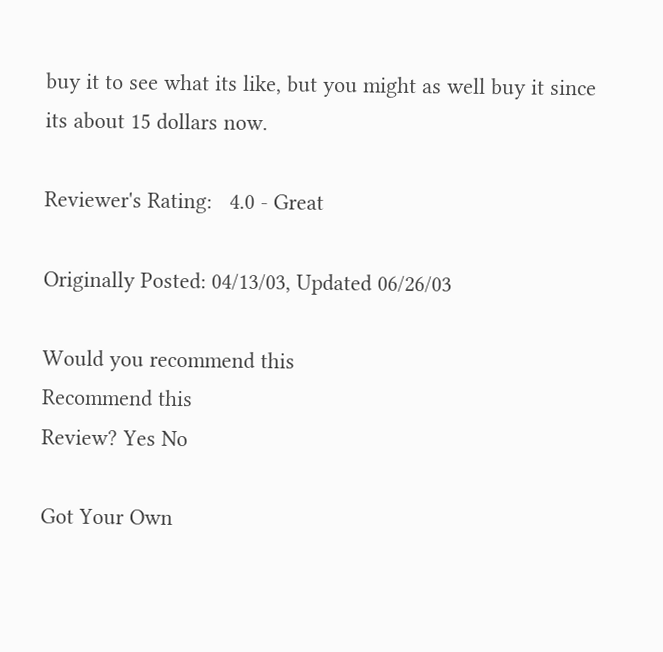buy it to see what its like, but you might as well buy it since its about 15 dollars now.

Reviewer's Rating:   4.0 - Great

Originally Posted: 04/13/03, Updated 06/26/03

Would you recommend this
Recommend this
Review? Yes No

Got Your Own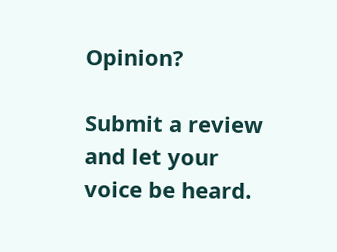Opinion?

Submit a review and let your voice be heard.